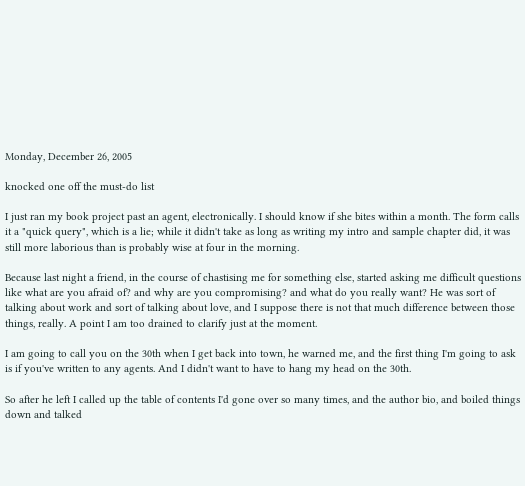Monday, December 26, 2005

knocked one off the must-do list

I just ran my book project past an agent, electronically. I should know if she bites within a month. The form calls it a "quick query", which is a lie; while it didn't take as long as writing my intro and sample chapter did, it was still more laborious than is probably wise at four in the morning.

Because last night a friend, in the course of chastising me for something else, started asking me difficult questions like what are you afraid of? and why are you compromising? and what do you really want? He was sort of talking about work and sort of talking about love, and I suppose there is not that much difference between those things, really. A point I am too drained to clarify just at the moment.

I am going to call you on the 30th when I get back into town, he warned me, and the first thing I'm going to ask is if you've written to any agents. And I didn't want to have to hang my head on the 30th.

So after he left I called up the table of contents I'd gone over so many times, and the author bio, and boiled things down and talked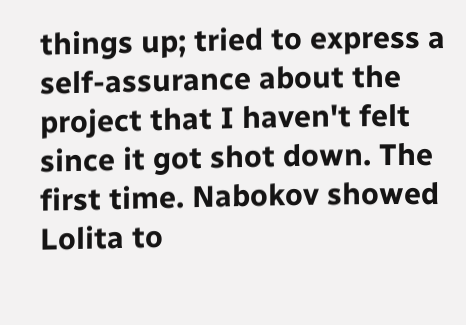things up; tried to express a self-assurance about the project that I haven't felt since it got shot down. The first time. Nabokov showed Lolita to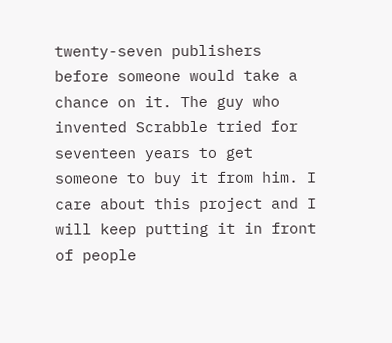twenty-seven publishers before someone would take a chance on it. The guy who invented Scrabble tried for seventeen years to get someone to buy it from him. I care about this project and I will keep putting it in front of people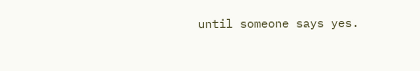until someone says yes.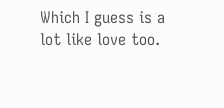Which I guess is a lot like love too.